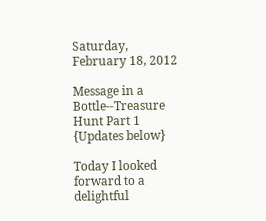Saturday, February 18, 2012

Message in a Bottle--Treasure Hunt Part 1 {Updates below}

Today I looked forward to a delightful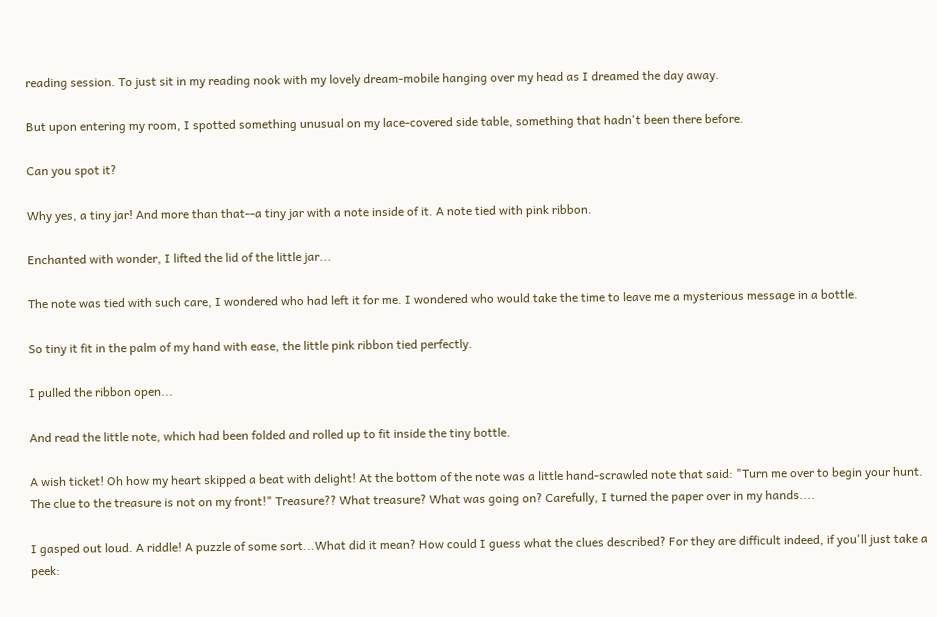reading session. To just sit in my reading nook with my lovely dream-mobile hanging over my head as I dreamed the day away.

But upon entering my room, I spotted something unusual on my lace-covered side table, something that hadn't been there before.

Can you spot it?

Why yes, a tiny jar! And more than that--a tiny jar with a note inside of it. A note tied with pink ribbon.

Enchanted with wonder, I lifted the lid of the little jar...

The note was tied with such care, I wondered who had left it for me. I wondered who would take the time to leave me a mysterious message in a bottle.

So tiny it fit in the palm of my hand with ease, the little pink ribbon tied perfectly.

I pulled the ribbon open...

And read the little note, which had been folded and rolled up to fit inside the tiny bottle.

A wish ticket! Oh how my heart skipped a beat with delight! At the bottom of the note was a little hand-scrawled note that said: "Turn me over to begin your hunt. The clue to the treasure is not on my front!" Treasure?? What treasure? What was going on? Carefully, I turned the paper over in my hands....

I gasped out loud. A riddle! A puzzle of some sort...What did it mean? How could I guess what the clues described? For they are difficult indeed, if you'll just take a peek: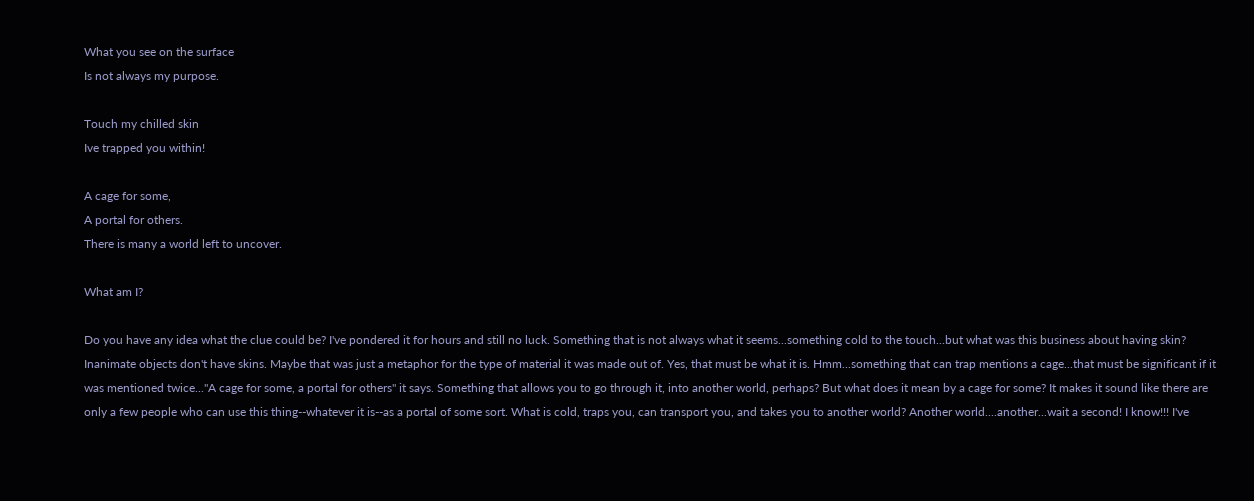What you see on the surface
Is not always my purpose.

Touch my chilled skin
Ive trapped you within!

A cage for some,
A portal for others.
There is many a world left to uncover.

What am I?

Do you have any idea what the clue could be? I've pondered it for hours and still no luck. Something that is not always what it seems...something cold to the touch...but what was this business about having skin? Inanimate objects don't have skins. Maybe that was just a metaphor for the type of material it was made out of. Yes, that must be what it is. Hmm...something that can trap mentions a cage...that must be significant if it was mentioned twice..."A cage for some, a portal for others" it says. Something that allows you to go through it, into another world, perhaps? But what does it mean by a cage for some? It makes it sound like there are only a few people who can use this thing--whatever it is--as a portal of some sort. What is cold, traps you, can transport you, and takes you to another world? Another world....another...wait a second! I know!!! I've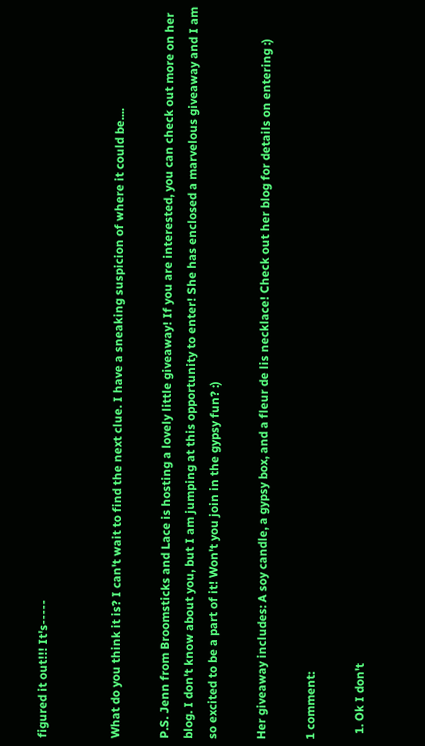figured it out!!! It's-----


What do you think it is? I can't wait to find the next clue. I have a sneaking suspicion of where it could be....

P.S. Jenn from Broomsticks and Lace is hosting a lovely little giveaway! If you are interested, you can check out more on her blog. I don't know about you, but I am jumping at this opportunity to enter! She has enclosed a marvelous giveaway and I am so excited to be a part of it! Won't you join in the gypsy fun? :)

Her giveaway includes: A soy candle, a gypsy box, and a fleur de lis necklace! Check out her blog for details on entering :)

1 comment:

  1. Ok I don't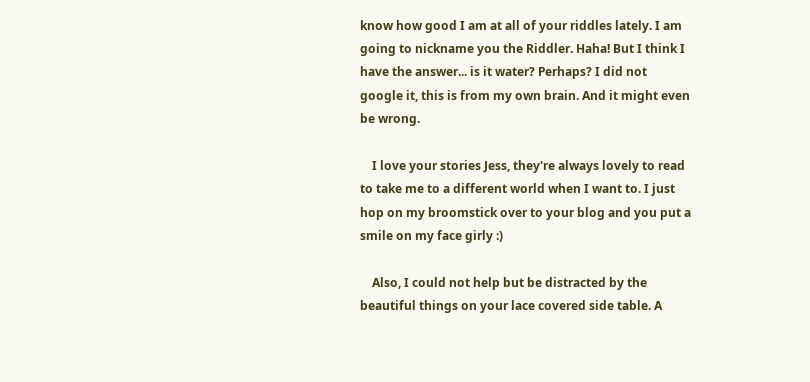know how good I am at all of your riddles lately. I am going to nickname you the Riddler. Haha! But I think I have the answer... is it water? Perhaps? I did not google it, this is from my own brain. And it might even be wrong.

    I love your stories Jess, they're always lovely to read to take me to a different world when I want to. I just hop on my broomstick over to your blog and you put a smile on my face girly :)

    Also, I could not help but be distracted by the beautiful things on your lace covered side table. A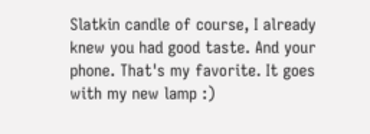Slatkin candle of course, I already knew you had good taste. And your phone. That's my favorite. It goes with my new lamp :)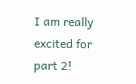I am really excited for part 2!